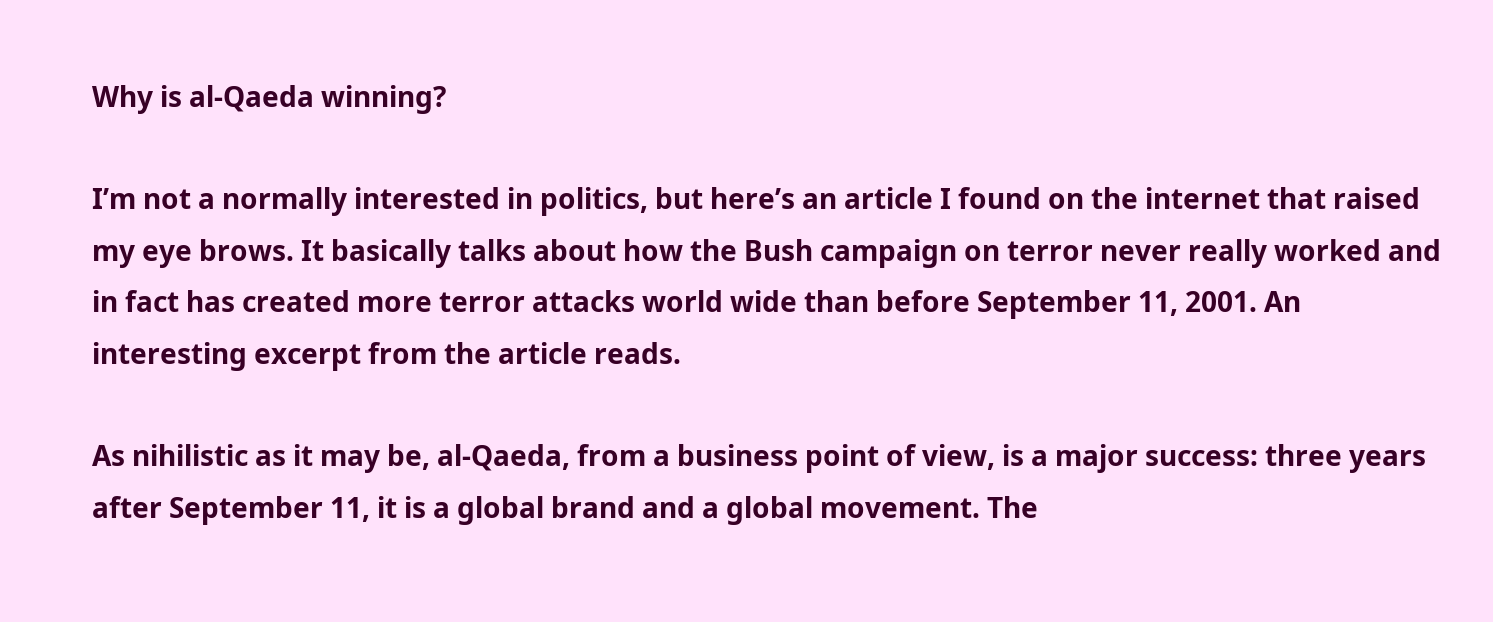Why is al-Qaeda winning?

I’m not a normally interested in politics, but here’s an article I found on the internet that raised my eye brows. It basically talks about how the Bush campaign on terror never really worked and in fact has created more terror attacks world wide than before September 11, 2001. An interesting excerpt from the article reads.

As nihilistic as it may be, al-Qaeda, from a business point of view, is a major success: three years after September 11, it is a global brand and a global movement. The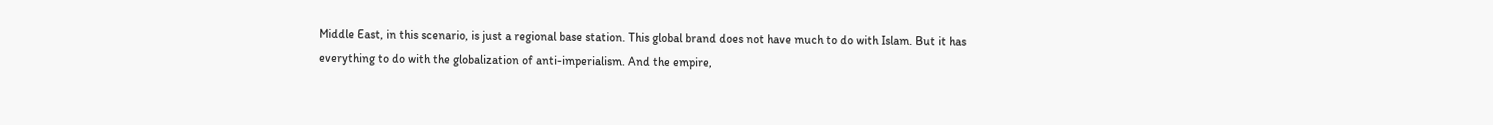Middle East, in this scenario, is just a regional base station. This global brand does not have much to do with Islam. But it has everything to do with the globalization of anti-imperialism. And the empire,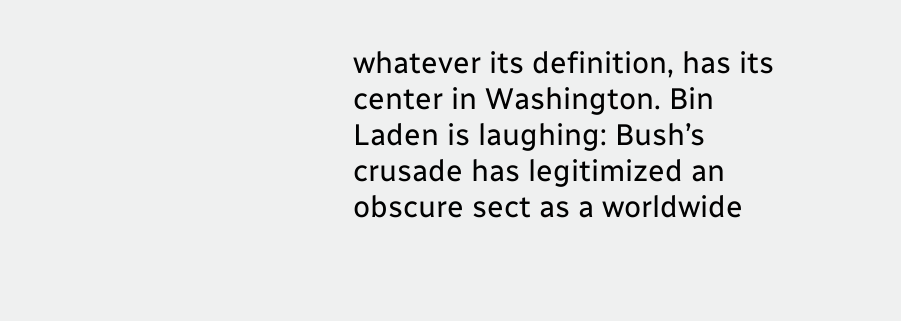whatever its definition, has its center in Washington. Bin Laden is laughing: Bush’s crusade has legitimized an obscure sect as a worldwide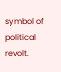symbol of political revolt.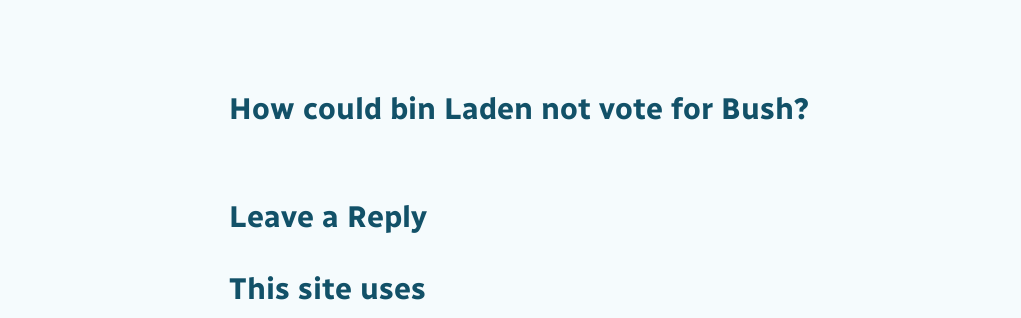How could bin Laden not vote for Bush?


Leave a Reply

This site uses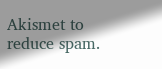Akismet to reduce spam.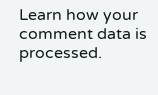Learn how your comment data is processed.